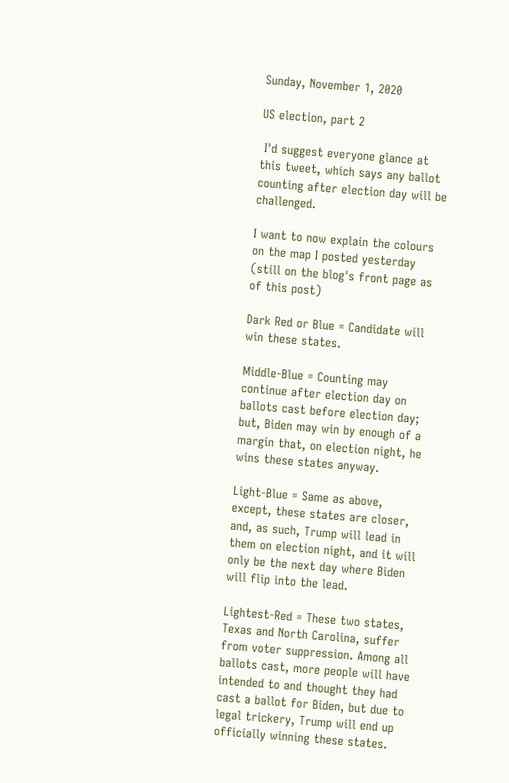Sunday, November 1, 2020

US election, part 2

 I'd suggest everyone glance at this tweet, which says any ballot counting after election day will be challenged.

I want to now explain the colours on the map I posted yesterday (still on the blog's front page as of this post)

Dark Red or Blue = Candidate will win these states.

Middle-Blue = Counting may continue after election day on ballots cast before election day; but, Biden may win by enough of a margin that, on election night, he wins these states anyway.

Light-Blue = Same as above, except, these states are closer, and, as such, Trump will lead in them on election night, and it will only be the next day where Biden will flip into the lead.

Lightest-Red = These two states, Texas and North Carolina, suffer from voter suppression. Among all ballots cast, more people will have intended to and thought they had cast a ballot for Biden, but due to legal trickery, Trump will end up officially winning these states.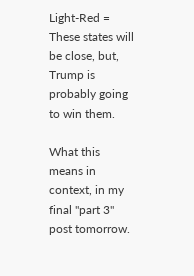Light-Red = These states will be close, but, Trump is probably going to win them.

What this means in context, in my final "part 3" post tomorrow.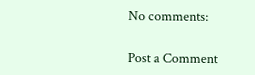No comments:

Post a Comment